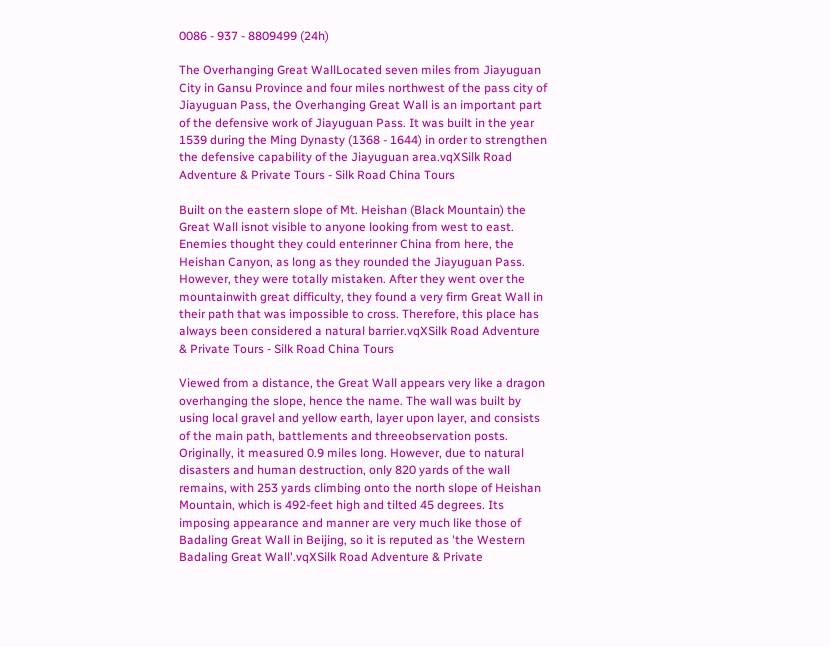0086 - 937 - 8809499 (24h)

The Overhanging Great WallLocated seven miles from Jiayuguan City in Gansu Province and four miles northwest of the pass city of Jiayuguan Pass, the Overhanging Great Wall is an important part of the defensive work of Jiayuguan Pass. It was built in the year 1539 during the Ming Dynasty (1368 - 1644) in order to strengthen the defensive capability of the Jiayuguan area.vqXSilk Road Adventure & Private Tours - Silk Road China Tours

Built on the eastern slope of Mt. Heishan (Black Mountain) the Great Wall isnot visible to anyone looking from west to east. Enemies thought they could enterinner China from here, the Heishan Canyon, as long as they rounded the Jiayuguan Pass. However, they were totally mistaken. After they went over the mountainwith great difficulty, they found a very firm Great Wall in their path that was impossible to cross. Therefore, this place has always been considered a natural barrier.vqXSilk Road Adventure & Private Tours - Silk Road China Tours

Viewed from a distance, the Great Wall appears very like a dragon overhanging the slope, hence the name. The wall was built by using local gravel and yellow earth, layer upon layer, and consists of the main path, battlements and threeobservation posts. Originally, it measured 0.9 miles long. However, due to natural disasters and human destruction, only 820 yards of the wall remains, with 253 yards climbing onto the north slope of Heishan Mountain, which is 492-feet high and tilted 45 degrees. Its imposing appearance and manner are very much like those of Badaling Great Wall in Beijing, so it is reputed as 'the Western Badaling Great Wall'.vqXSilk Road Adventure & Private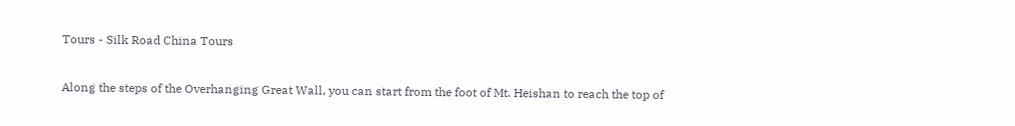Tours - Silk Road China Tours

Along the steps of the Overhanging Great Wall, you can start from the foot of Mt. Heishan to reach the top of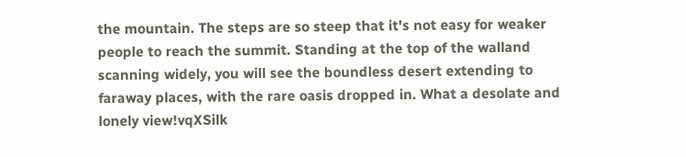the mountain. The steps are so steep that it's not easy for weaker people to reach the summit. Standing at the top of the walland scanning widely, you will see the boundless desert extending to faraway places, with the rare oasis dropped in. What a desolate and lonely view!vqXSilk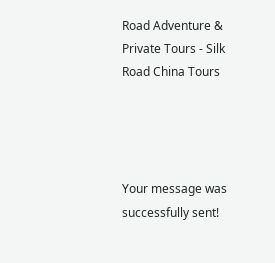Road Adventure & Private Tours - Silk Road China Tours




Your message was successfully sent!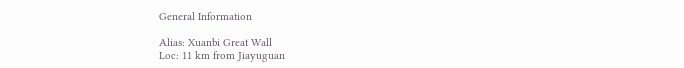General Information

Alias: Xuanbi Great Wall
Loc: 11 km from Jiayuguan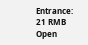Entrance: 21 RMB
Open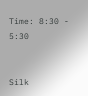Time: 8:30 - 5:30


Silk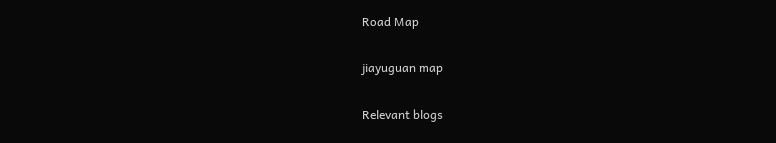Road Map

jiayuguan map

Relevant blogs